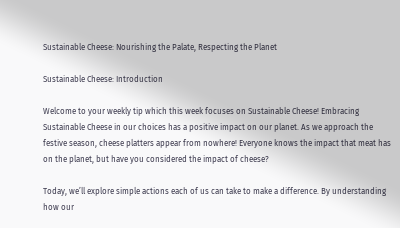Sustainable Cheese: Nourishing the Palate, Respecting the Planet

Sustainable Cheese: Introduction

Welcome to your weekly tip which this week focuses on Sustainable Cheese! Embracing Sustainable Cheese in our choices has a positive impact on our planet. As we approach the festive season, cheese platters appear from nowhere! Everyone knows the impact that meat has on the planet, but have you considered the impact of cheese?

Today, we’ll explore simple actions each of us can take to make a difference. By understanding how our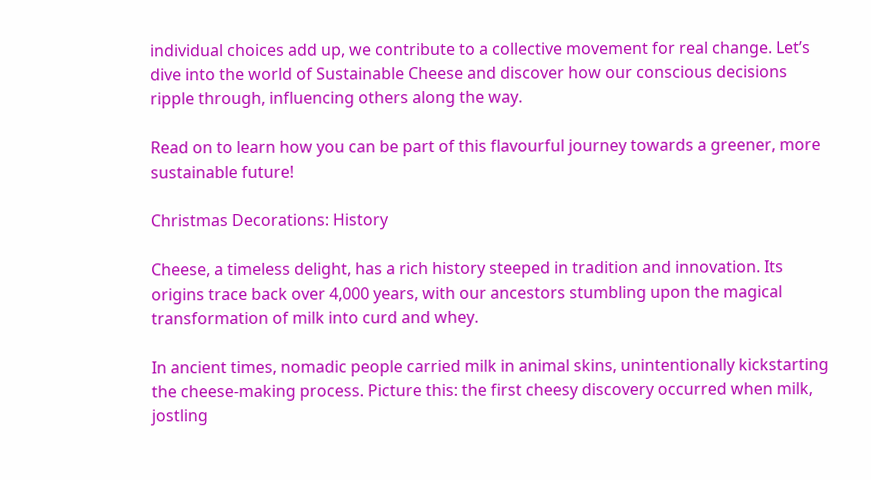individual choices add up, we contribute to a collective movement for real change. Let’s dive into the world of Sustainable Cheese and discover how our conscious decisions ripple through, influencing others along the way.

Read on to learn how you can be part of this flavourful journey towards a greener, more sustainable future!

Christmas Decorations: History

Cheese, a timeless delight, has a rich history steeped in tradition and innovation. Its origins trace back over 4,000 years, with our ancestors stumbling upon the magical transformation of milk into curd and whey.

In ancient times, nomadic people carried milk in animal skins, unintentionally kickstarting the cheese-making process. Picture this: the first cheesy discovery occurred when milk, jostling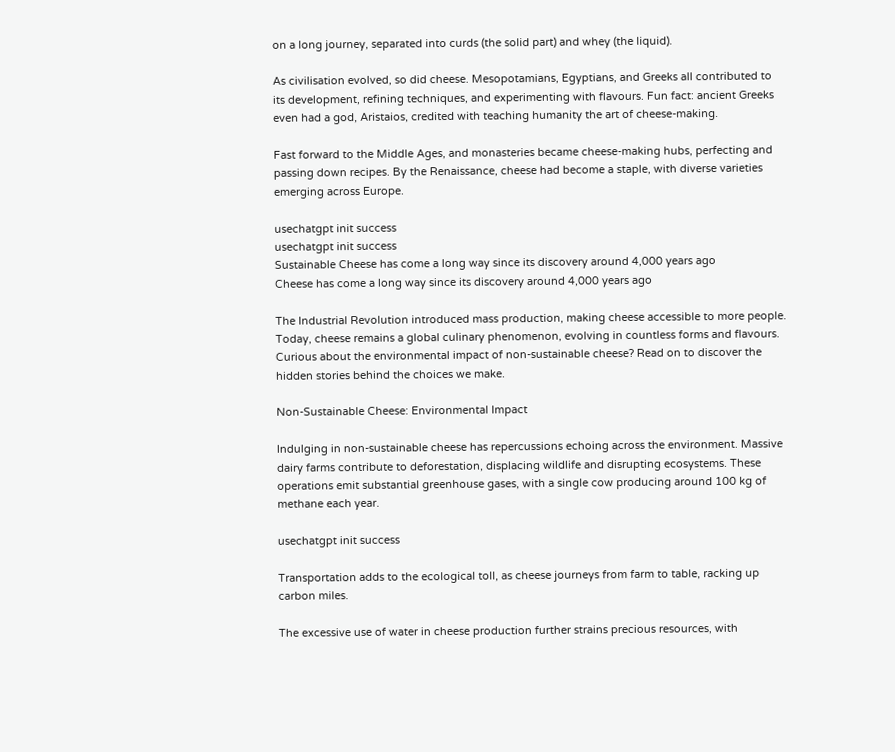on a long journey, separated into curds (the solid part) and whey (the liquid).

As civilisation evolved, so did cheese. Mesopotamians, Egyptians, and Greeks all contributed to its development, refining techniques, and experimenting with flavours. Fun fact: ancient Greeks even had a god, Aristaios, credited with teaching humanity the art of cheese-making.

Fast forward to the Middle Ages, and monasteries became cheese-making hubs, perfecting and passing down recipes. By the Renaissance, cheese had become a staple, with diverse varieties emerging across Europe.

usechatgpt init success
usechatgpt init success
Sustainable Cheese has come a long way since its discovery around 4,000 years ago
Cheese has come a long way since its discovery around 4,000 years ago

The Industrial Revolution introduced mass production, making cheese accessible to more people. Today, cheese remains a global culinary phenomenon, evolving in countless forms and flavours. Curious about the environmental impact of non-sustainable cheese? Read on to discover the hidden stories behind the choices we make.

Non-Sustainable Cheese: Environmental Impact

Indulging in non-sustainable cheese has repercussions echoing across the environment. Massive dairy farms contribute to deforestation, displacing wildlife and disrupting ecosystems. These operations emit substantial greenhouse gases, with a single cow producing around 100 kg of methane each year.

usechatgpt init success

Transportation adds to the ecological toll, as cheese journeys from farm to table, racking up carbon miles.

The excessive use of water in cheese production further strains precious resources, with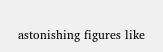astonishing figures like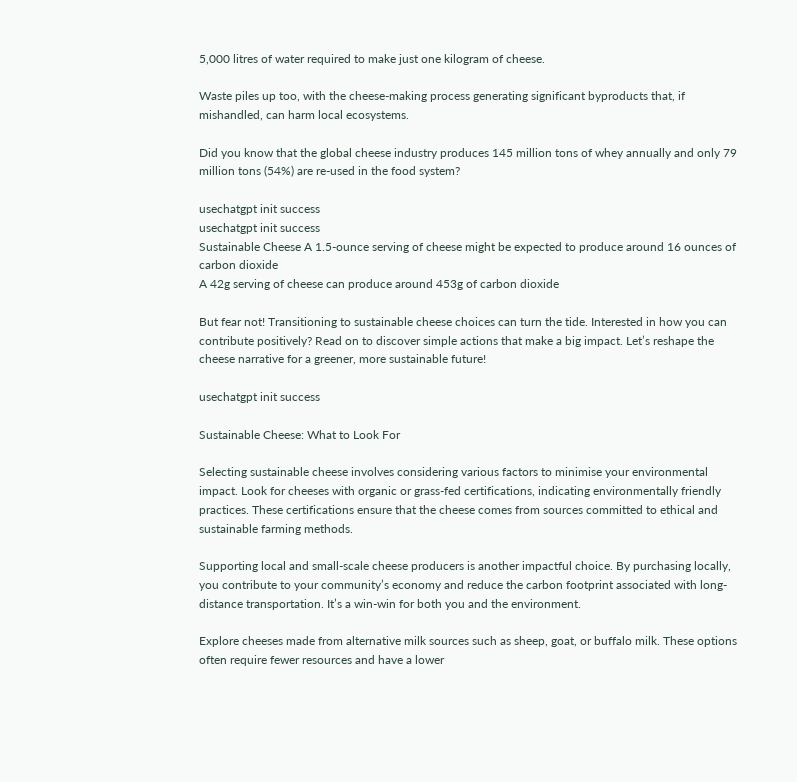5,000 litres of water required to make just one kilogram of cheese.

Waste piles up too, with the cheese-making process generating significant byproducts that, if mishandled, can harm local ecosystems.

Did you know that the global cheese industry produces 145 million tons of whey annually and only 79 million tons (54%) are re-used in the food system?

usechatgpt init success
usechatgpt init success
Sustainable Cheese A 1.5-ounce serving of cheese might be expected to produce around 16 ounces of carbon dioxide
A 42g serving of cheese can produce around 453g of carbon dioxide

But fear not! Transitioning to sustainable cheese choices can turn the tide. Interested in how you can contribute positively? Read on to discover simple actions that make a big impact. Let’s reshape the cheese narrative for a greener, more sustainable future!

usechatgpt init success

Sustainable Cheese: What to Look For

Selecting sustainable cheese involves considering various factors to minimise your environmental impact. Look for cheeses with organic or grass-fed certifications, indicating environmentally friendly practices. These certifications ensure that the cheese comes from sources committed to ethical and sustainable farming methods.

Supporting local and small-scale cheese producers is another impactful choice. By purchasing locally, you contribute to your community’s economy and reduce the carbon footprint associated with long-distance transportation. It’s a win-win for both you and the environment.

Explore cheeses made from alternative milk sources such as sheep, goat, or buffalo milk. These options often require fewer resources and have a lower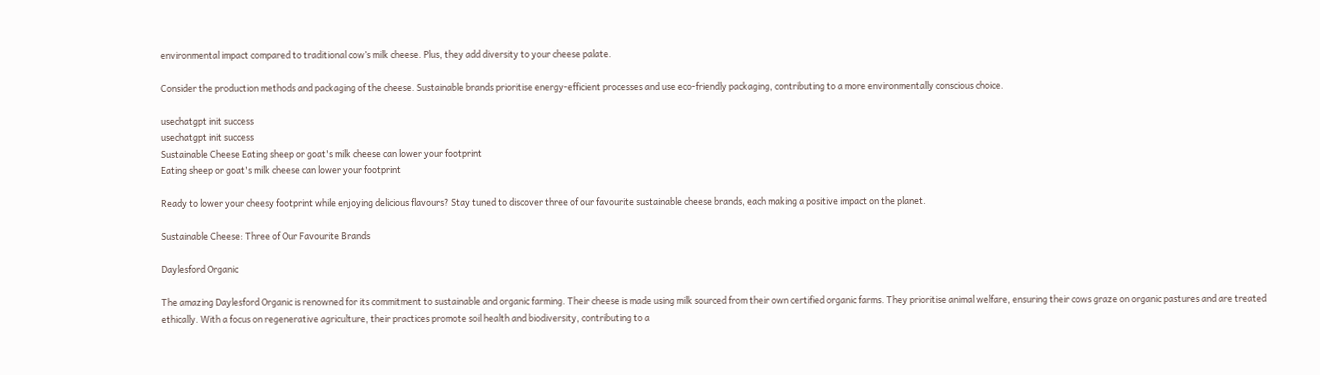environmental impact compared to traditional cow’s milk cheese. Plus, they add diversity to your cheese palate.

Consider the production methods and packaging of the cheese. Sustainable brands prioritise energy-efficient processes and use eco-friendly packaging, contributing to a more environmentally conscious choice.

usechatgpt init success
usechatgpt init success
Sustainable Cheese Eating sheep or goat's milk cheese can lower your footprint
Eating sheep or goat's milk cheese can lower your footprint

Ready to lower your cheesy footprint while enjoying delicious flavours? Stay tuned to discover three of our favourite sustainable cheese brands, each making a positive impact on the planet.

Sustainable Cheese: Three of Our Favourite Brands

Daylesford Organic

The amazing Daylesford Organic is renowned for its commitment to sustainable and organic farming. Their cheese is made using milk sourced from their own certified organic farms. They prioritise animal welfare, ensuring their cows graze on organic pastures and are treated ethically. With a focus on regenerative agriculture, their practices promote soil health and biodiversity, contributing to a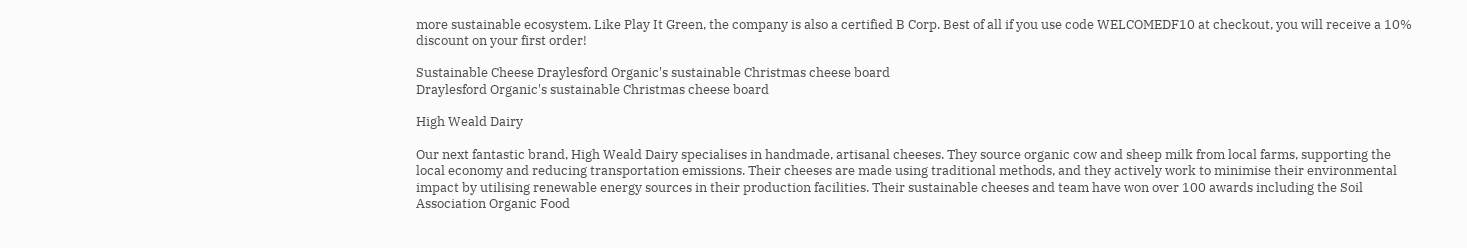more sustainable ecosystem. Like Play It Green, the company is also a certified B Corp. Best of all if you use code WELCOMEDF10 at checkout, you will receive a 10% discount on your first order!

Sustainable Cheese Draylesford Organic's sustainable Christmas cheese board
Draylesford Organic's sustainable Christmas cheese board

High Weald Dairy

Our next fantastic brand, High Weald Dairy specialises in handmade, artisanal cheeses. They source organic cow and sheep milk from local farms, supporting the local economy and reducing transportation emissions. Their cheeses are made using traditional methods, and they actively work to minimise their environmental impact by utilising renewable energy sources in their production facilities. Their sustainable cheeses and team have won over 100 awards including the Soil Association Organic Food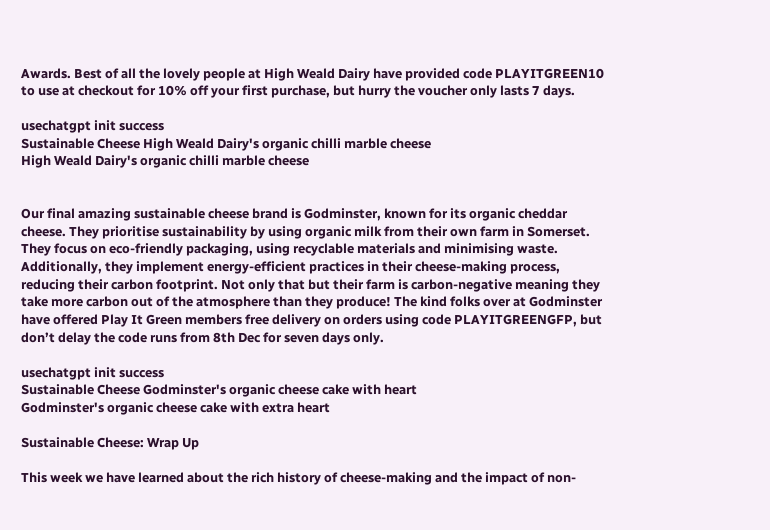Awards. Best of all the lovely people at High Weald Dairy have provided code PLAYITGREEN10 to use at checkout for 10% off your first purchase, but hurry the voucher only lasts 7 days.

usechatgpt init success
Sustainable Cheese High Weald Dairy's organic chilli marble cheese
High Weald Dairy's organic chilli marble cheese


Our final amazing sustainable cheese brand is Godminster, known for its organic cheddar cheese. They prioritise sustainability by using organic milk from their own farm in Somerset. They focus on eco-friendly packaging, using recyclable materials and minimising waste. Additionally, they implement energy-efficient practices in their cheese-making process, reducing their carbon footprint. Not only that but their farm is carbon-negative meaning they take more carbon out of the atmosphere than they produce! The kind folks over at Godminster have offered Play It Green members free delivery on orders using code PLAYITGREENGFP, but don’t delay the code runs from 8th Dec for seven days only.

usechatgpt init success
Sustainable Cheese Godminster's organic cheese cake with heart
Godminster's organic cheese cake with extra heart

Sustainable Cheese: Wrap Up

This week we have learned about the rich history of cheese-making and the impact of non-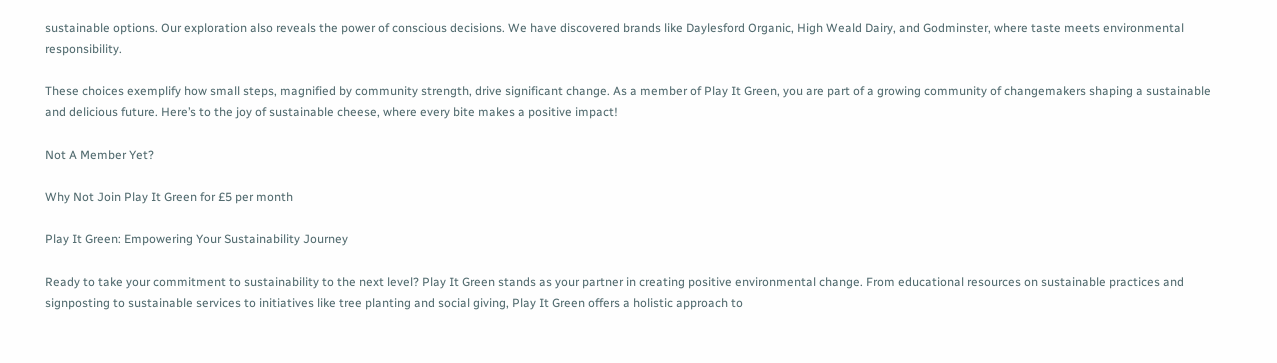sustainable options. Our exploration also reveals the power of conscious decisions. We have discovered brands like Daylesford Organic, High Weald Dairy, and Godminster, where taste meets environmental responsibility.

These choices exemplify how small steps, magnified by community strength, drive significant change. As a member of Play It Green, you are part of a growing community of changemakers shaping a sustainable and delicious future. Here’s to the joy of sustainable cheese, where every bite makes a positive impact!

Not A Member Yet?

Why Not Join Play It Green for £5 per month

Play It Green: Empowering Your Sustainability Journey

Ready to take your commitment to sustainability to the next level? Play It Green stands as your partner in creating positive environmental change. From educational resources on sustainable practices and signposting to sustainable services to initiatives like tree planting and social giving, Play It Green offers a holistic approach to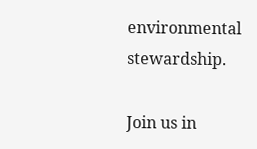environmental stewardship.

Join us in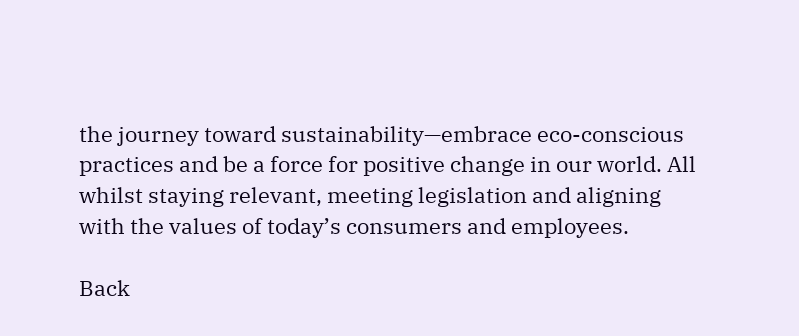the journey toward sustainability—embrace eco-conscious practices and be a force for positive change in our world. All whilst staying relevant, meeting legislation and aligning with the values of today’s consumers and employees.

Back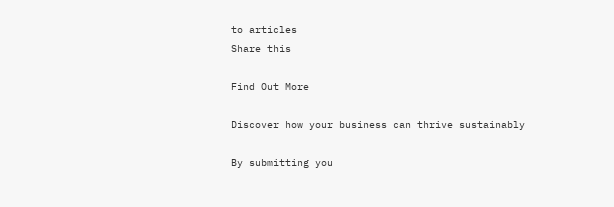to articles
Share this

Find Out More

Discover how your business can thrive sustainably

By submitting you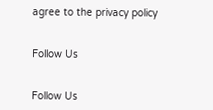agree to the privacy policy


Follow Us


Follow Us